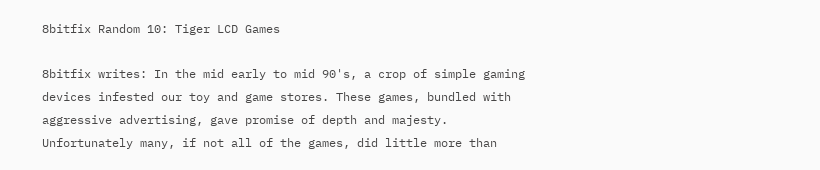8bitfix Random 10: Tiger LCD Games

8bitfix writes: In the mid early to mid 90's, a crop of simple gaming devices infested our toy and game stores. These games, bundled with aggressive advertising, gave promise of depth and majesty. Unfortunately many, if not all of the games, did little more than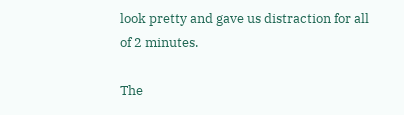look pretty and gave us distraction for all of 2 minutes.

The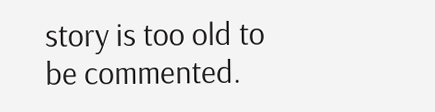story is too old to be commented.